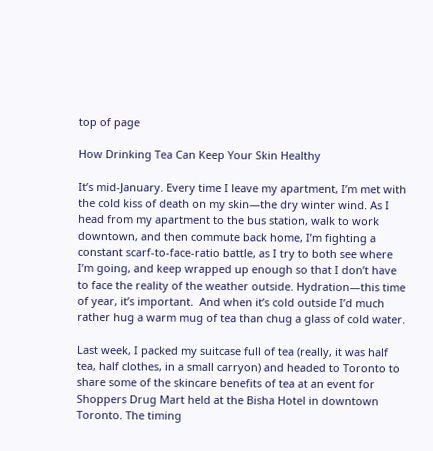top of page

How Drinking Tea Can Keep Your Skin Healthy

It’s mid-January. Every time I leave my apartment, I’m met with the cold kiss of death on my skin—the dry winter wind. As I head from my apartment to the bus station, walk to work downtown, and then commute back home, I’m fighting a constant scarf-to-face-ratio battle, as I try to both see where I’m going, and keep wrapped up enough so that I don’t have to face the reality of the weather outside. Hydration—this time of year, it’s important.  And when it’s cold outside I’d much rather hug a warm mug of tea than chug a glass of cold water.

Last week, I packed my suitcase full of tea (really, it was half tea, half clothes, in a small carryon) and headed to Toronto to share some of the skincare benefits of tea at an event for Shoppers Drug Mart held at the Bisha Hotel in downtown Toronto. The timing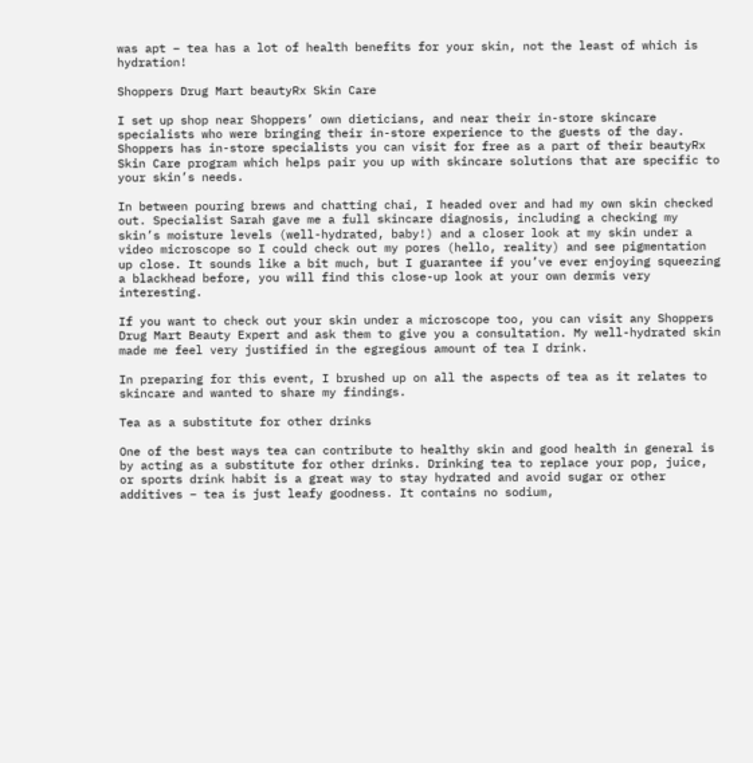was apt – tea has a lot of health benefits for your skin, not the least of which is hydration!

Shoppers Drug Mart beautyRx Skin Care

I set up shop near Shoppers’ own dieticians, and near their in-store skincare specialists who were bringing their in-store experience to the guests of the day. Shoppers has in-store specialists you can visit for free as a part of their beautyRx Skin Care program which helps pair you up with skincare solutions that are specific to your skin’s needs.

In between pouring brews and chatting chai, I headed over and had my own skin checked out. Specialist Sarah gave me a full skincare diagnosis, including a checking my skin’s moisture levels (well-hydrated, baby!) and a closer look at my skin under a video microscope so I could check out my pores (hello, reality) and see pigmentation up close. It sounds like a bit much, but I guarantee if you’ve ever enjoying squeezing a blackhead before, you will find this close-up look at your own dermis very interesting.

If you want to check out your skin under a microscope too, you can visit any Shoppers Drug Mart Beauty Expert and ask them to give you a consultation. My well-hydrated skin made me feel very justified in the egregious amount of tea I drink.

In preparing for this event, I brushed up on all the aspects of tea as it relates to skincare and wanted to share my findings.

Tea as a substitute for other drinks

One of the best ways tea can contribute to healthy skin and good health in general is by acting as a substitute for other drinks. Drinking tea to replace your pop, juice, or sports drink habit is a great way to stay hydrated and avoid sugar or other additives – tea is just leafy goodness. It contains no sodium,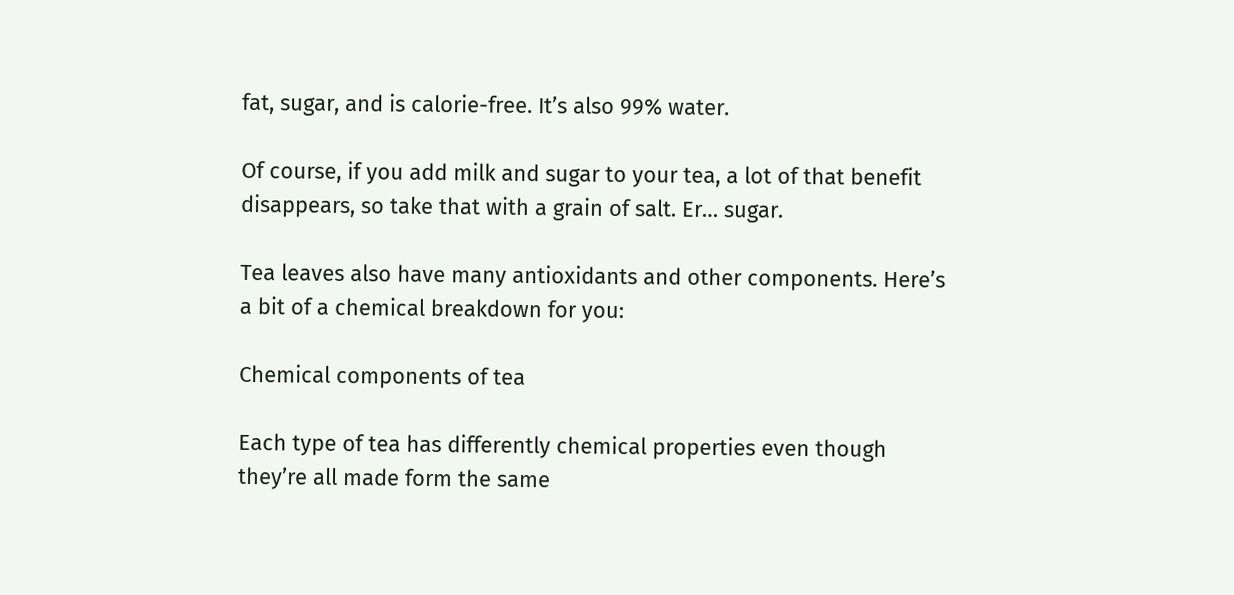fat, sugar, and is calorie-free. It’s also 99% water.

Of course, if you add milk and sugar to your tea, a lot of that benefit disappears, so take that with a grain of salt. Er… sugar.

Tea leaves also have many antioxidants and other components. Here’s a bit of a chemical breakdown for you:

Chemical components of tea

Each type of tea has differently chemical properties even though they’re all made form the same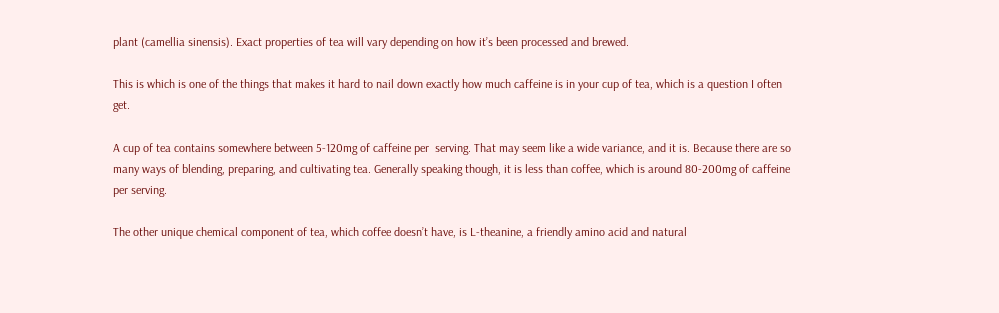plant (camellia sinensis). Exact properties of tea will vary depending on how it’s been processed and brewed.

This is which is one of the things that makes it hard to nail down exactly how much caffeine is in your cup of tea, which is a question I often get.

A cup of tea contains somewhere between 5-120mg of caffeine per  serving. That may seem like a wide variance, and it is. Because there are so many ways of blending, preparing, and cultivating tea. Generally speaking though, it is less than coffee, which is around 80-200mg of caffeine per serving.

The other unique chemical component of tea, which coffee doesn’t have, is L-theanine, a friendly amino acid and natural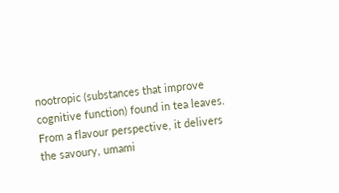nootropic (substances that improve cognitive function) found in tea leaves. From a flavour perspective, it delivers the savoury, umami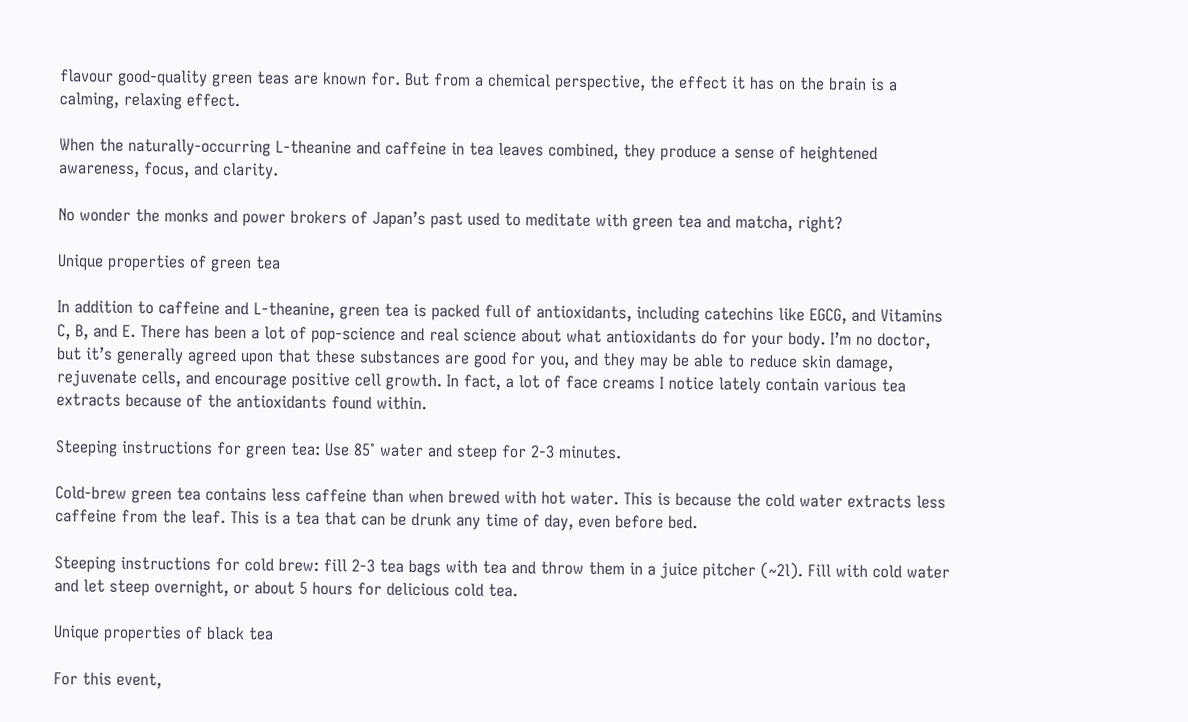flavour good-quality green teas are known for. But from a chemical perspective, the effect it has on the brain is a calming, relaxing effect.

When the naturally-occurring L-theanine and caffeine in tea leaves combined, they produce a sense of heightened awareness, focus, and clarity.

No wonder the monks and power brokers of Japan’s past used to meditate with green tea and matcha, right?

Unique properties of green tea

In addition to caffeine and L-theanine, green tea is packed full of antioxidants, including catechins like EGCG, and Vitamins C, B, and E. There has been a lot of pop-science and real science about what antioxidants do for your body. I’m no doctor, but it’s generally agreed upon that these substances are good for you, and they may be able to reduce skin damage, rejuvenate cells, and encourage positive cell growth. In fact, a lot of face creams I notice lately contain various tea extracts because of the antioxidants found within.

Steeping instructions for green tea: Use 85˚ water and steep for 2-3 minutes.

Cold-brew green tea contains less caffeine than when brewed with hot water. This is because the cold water extracts less caffeine from the leaf. This is a tea that can be drunk any time of day, even before bed.

Steeping instructions for cold brew: fill 2-3 tea bags with tea and throw them in a juice pitcher (~2l). Fill with cold water and let steep overnight, or about 5 hours for delicious cold tea.

Unique properties of black tea

For this event,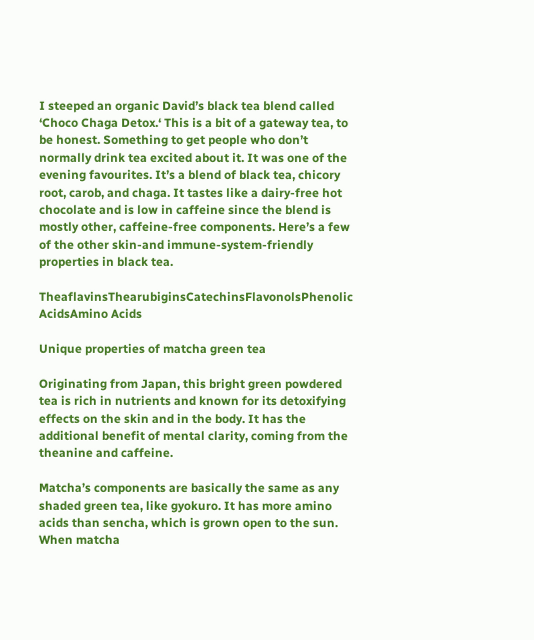I steeped an organic David’s black tea blend called ‘Choco Chaga Detox.‘ This is a bit of a gateway tea, to be honest. Something to get people who don’t normally drink tea excited about it. It was one of the evening favourites. It’s a blend of black tea, chicory root, carob, and chaga. It tastes like a dairy-free hot chocolate and is low in caffeine since the blend is mostly other, caffeine-free components. Here’s a few of the other skin-and immune-system-friendly properties in black tea.

TheaflavinsThearubiginsCatechinsFlavonolsPhenolic AcidsAmino Acids

Unique properties of matcha green tea

Originating from Japan, this bright green powdered tea is rich in nutrients and known for its detoxifying effects on the skin and in the body. It has the additional benefit of mental clarity, coming from the theanine and caffeine.

Matcha’s components are basically the same as any shaded green tea, like gyokuro. It has more amino acids than sencha, which is grown open to the sun. When matcha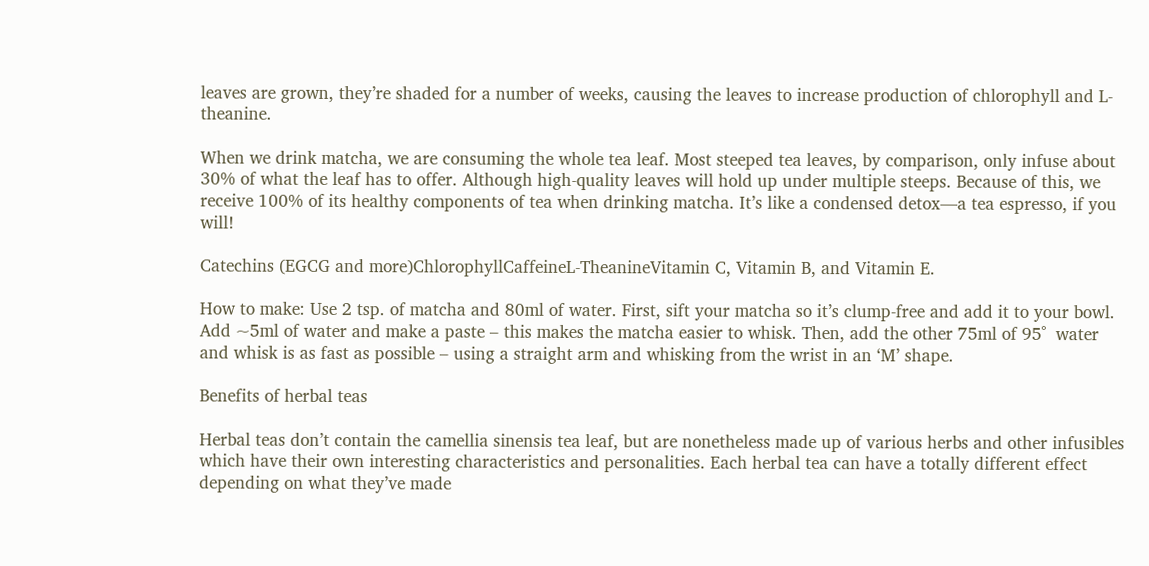leaves are grown, they’re shaded for a number of weeks, causing the leaves to increase production of chlorophyll and L-theanine.

When we drink matcha, we are consuming the whole tea leaf. Most steeped tea leaves, by comparison, only infuse about 30% of what the leaf has to offer. Although high-quality leaves will hold up under multiple steeps. Because of this, we receive 100% of its healthy components of tea when drinking matcha. It’s like a condensed detox—a tea espresso, if you will!

Catechins (EGCG and more)ChlorophyllCaffeineL-TheanineVitamin C, Vitamin B, and Vitamin E.

How to make: Use 2 tsp. of matcha and 80ml of water. First, sift your matcha so it’s clump-free and add it to your bowl. Add ~5ml of water and make a paste – this makes the matcha easier to whisk. Then, add the other 75ml of 95˚  water and whisk is as fast as possible – using a straight arm and whisking from the wrist in an ‘M’ shape.

Benefits of herbal teas

Herbal teas don’t contain the camellia sinensis tea leaf, but are nonetheless made up of various herbs and other infusibles which have their own interesting characteristics and personalities. Each herbal tea can have a totally different effect depending on what they’ve made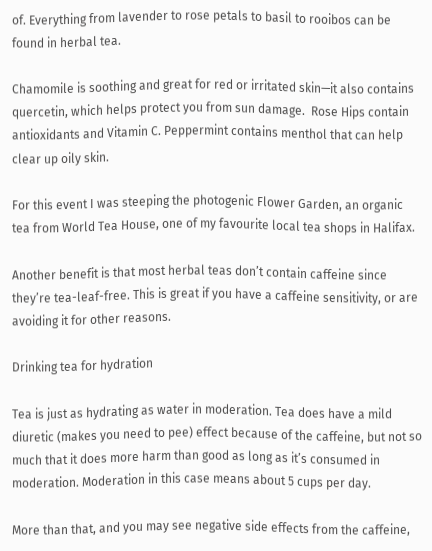of. Everything from lavender to rose petals to basil to rooibos can be found in herbal tea.

Chamomile is soothing and great for red or irritated skin—it also contains quercetin, which helps protect you from sun damage.  Rose Hips contain antioxidants and Vitamin C. Peppermint contains menthol that can help clear up oily skin.

For this event I was steeping the photogenic Flower Garden, an organic tea from World Tea House, one of my favourite local tea shops in Halifax.

Another benefit is that most herbal teas don’t contain caffeine since they’re tea-leaf-free. This is great if you have a caffeine sensitivity, or are avoiding it for other reasons.

Drinking tea for hydration

Tea is just as hydrating as water in moderation. Tea does have a mild diuretic (makes you need to pee) effect because of the caffeine, but not so much that it does more harm than good as long as it’s consumed in moderation. Moderation in this case means about 5 cups per day.

More than that, and you may see negative side effects from the caffeine,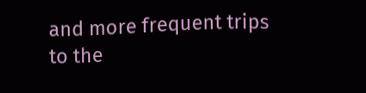and more frequent trips to the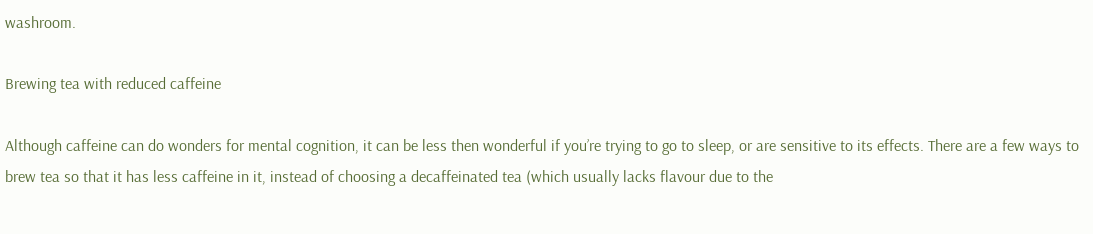washroom.

Brewing tea with reduced caffeine

Although caffeine can do wonders for mental cognition, it can be less then wonderful if you’re trying to go to sleep, or are sensitive to its effects. There are a few ways to brew tea so that it has less caffeine in it, instead of choosing a decaffeinated tea (which usually lacks flavour due to the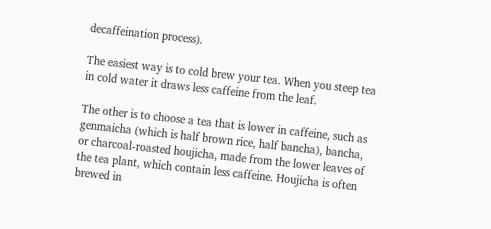decaffeination process).

The easiest way is to cold brew your tea. When you steep tea in cold water it draws less caffeine from the leaf.

The other is to choose a tea that is lower in caffeine, such as genmaicha (which is half brown rice, half bancha), bancha, or charcoal-roasted houjicha, made from the lower leaves of the tea plant, which contain less caffeine. Houjicha is often brewed in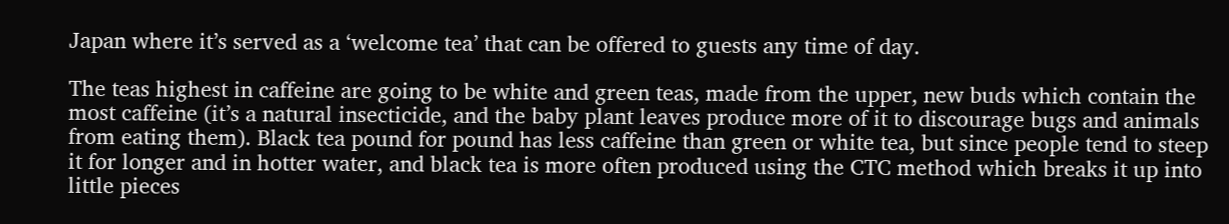Japan where it’s served as a ‘welcome tea’ that can be offered to guests any time of day.

The teas highest in caffeine are going to be white and green teas, made from the upper, new buds which contain the most caffeine (it’s a natural insecticide, and the baby plant leaves produce more of it to discourage bugs and animals from eating them). Black tea pound for pound has less caffeine than green or white tea, but since people tend to steep it for longer and in hotter water, and black tea is more often produced using the CTC method which breaks it up into little pieces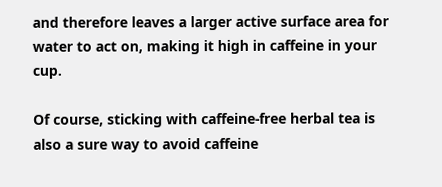and therefore leaves a larger active surface area for water to act on, making it high in caffeine in your cup.

Of course, sticking with caffeine-free herbal tea is also a sure way to avoid caffeine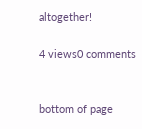altogether!

4 views0 comments


bottom of page